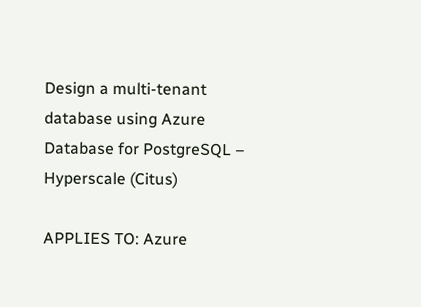Design a multi-tenant database using Azure Database for PostgreSQL – Hyperscale (Citus)

APPLIES TO: Azure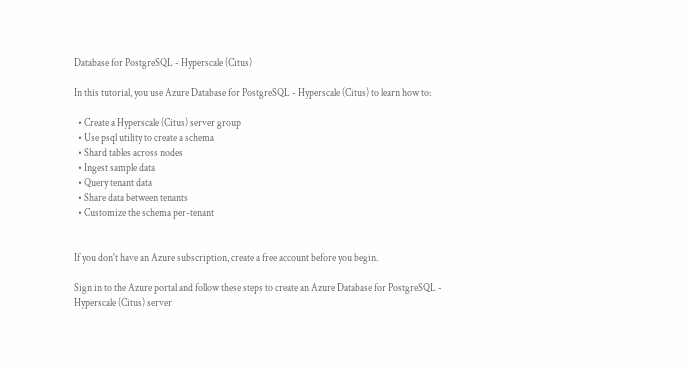Database for PostgreSQL - Hyperscale (Citus)

In this tutorial, you use Azure Database for PostgreSQL - Hyperscale (Citus) to learn how to:

  • Create a Hyperscale (Citus) server group
  • Use psql utility to create a schema
  • Shard tables across nodes
  • Ingest sample data
  • Query tenant data
  • Share data between tenants
  • Customize the schema per-tenant


If you don't have an Azure subscription, create a free account before you begin.

Sign in to the Azure portal and follow these steps to create an Azure Database for PostgreSQL - Hyperscale (Citus) server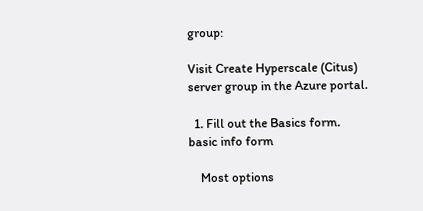group:

Visit Create Hyperscale (Citus) server group in the Azure portal.

  1. Fill out the Basics form. basic info form

    Most options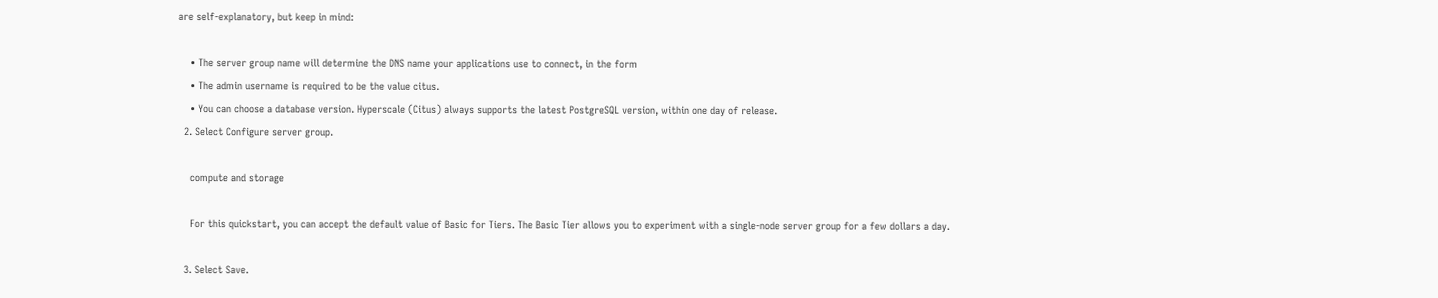are self-explanatory, but keep in mind:

    • The server group name will determine the DNS name your applications use to connect, in the form
    • The admin username is required to be the value citus.
    • You can choose a database version. Hyperscale (Citus) always supports the latest PostgreSQL version, within one day of release.
  2. Select Configure server group.

    compute and storage

    For this quickstart, you can accept the default value of Basic for Tiers. The Basic Tier allows you to experiment with a single-node server group for a few dollars a day.

  3. Select Save.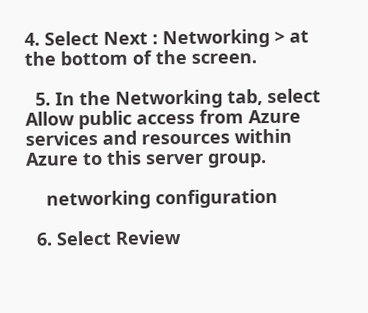4. Select Next : Networking > at the bottom of the screen.

  5. In the Networking tab, select Allow public access from Azure services and resources within Azure to this server group.

    networking configuration

  6. Select Review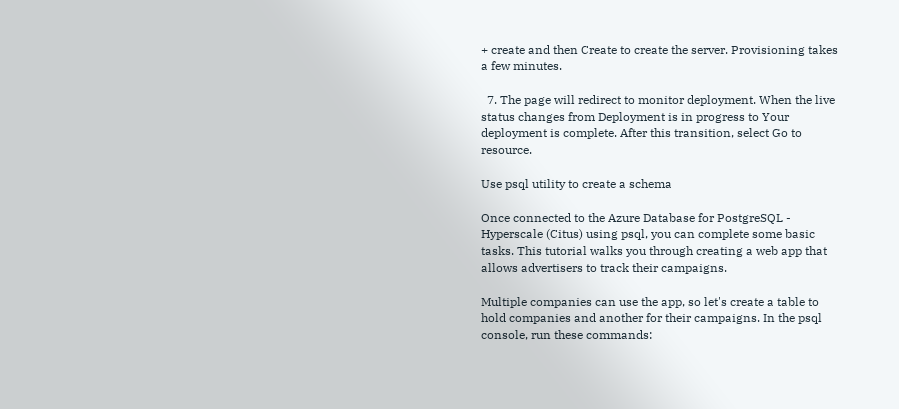+ create and then Create to create the server. Provisioning takes a few minutes.

  7. The page will redirect to monitor deployment. When the live status changes from Deployment is in progress to Your deployment is complete. After this transition, select Go to resource.

Use psql utility to create a schema

Once connected to the Azure Database for PostgreSQL - Hyperscale (Citus) using psql, you can complete some basic tasks. This tutorial walks you through creating a web app that allows advertisers to track their campaigns.

Multiple companies can use the app, so let's create a table to hold companies and another for their campaigns. In the psql console, run these commands: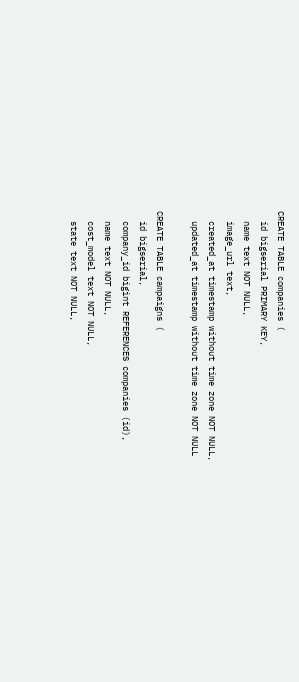CREATE TABLE companies (
  id bigserial PRIMARY KEY,
  name text NOT NULL,
  image_url text,
  created_at timestamp without time zone NOT NULL,
  updated_at timestamp without time zone NOT NULL

CREATE TABLE campaigns (
  id bigserial,
  company_id bigint REFERENCES companies (id),
  name text NOT NULL,
  cost_model text NOT NULL,
  state text NOT NULL,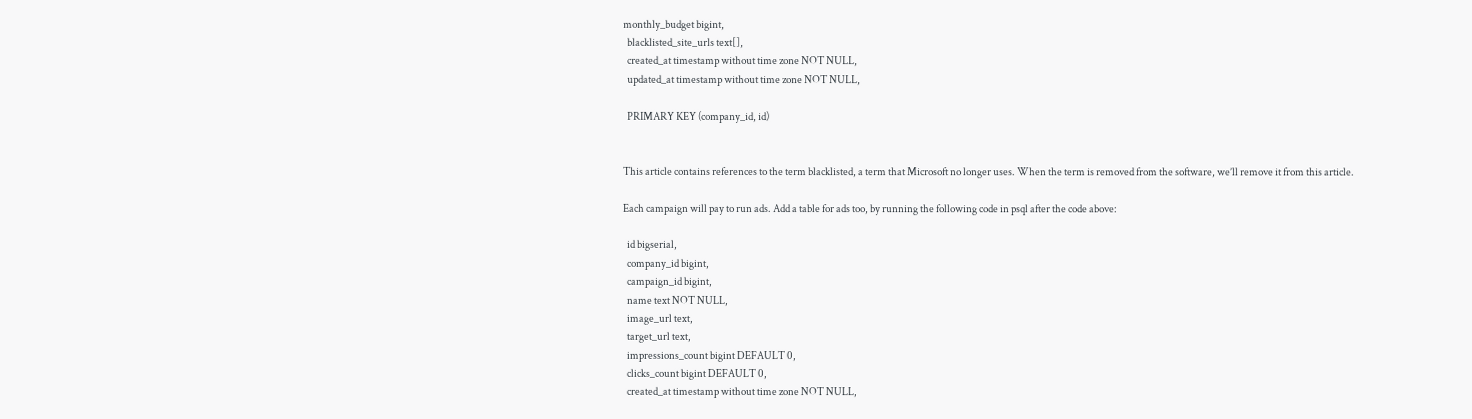monthly_budget bigint,
  blacklisted_site_urls text[],
  created_at timestamp without time zone NOT NULL,
  updated_at timestamp without time zone NOT NULL,

  PRIMARY KEY (company_id, id)


This article contains references to the term blacklisted, a term that Microsoft no longer uses. When the term is removed from the software, we’ll remove it from this article.

Each campaign will pay to run ads. Add a table for ads too, by running the following code in psql after the code above:

  id bigserial,
  company_id bigint,
  campaign_id bigint,
  name text NOT NULL,
  image_url text,
  target_url text,
  impressions_count bigint DEFAULT 0,
  clicks_count bigint DEFAULT 0,
  created_at timestamp without time zone NOT NULL,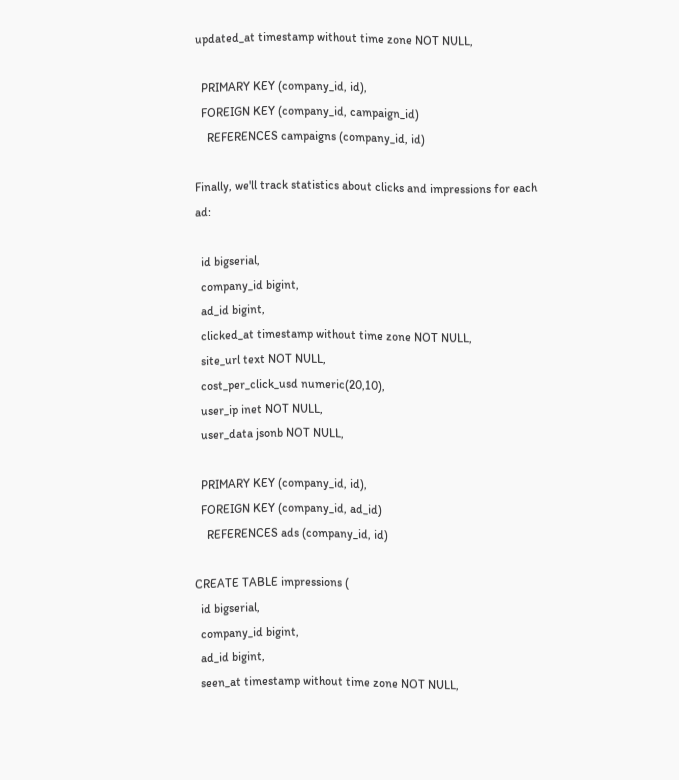updated_at timestamp without time zone NOT NULL,

  PRIMARY KEY (company_id, id),
  FOREIGN KEY (company_id, campaign_id)
    REFERENCES campaigns (company_id, id)

Finally, we'll track statistics about clicks and impressions for each ad:

  id bigserial,
  company_id bigint,
  ad_id bigint,
  clicked_at timestamp without time zone NOT NULL,
  site_url text NOT NULL,
  cost_per_click_usd numeric(20,10),
  user_ip inet NOT NULL,
  user_data jsonb NOT NULL,

  PRIMARY KEY (company_id, id),
  FOREIGN KEY (company_id, ad_id)
    REFERENCES ads (company_id, id)

CREATE TABLE impressions (
  id bigserial,
  company_id bigint,
  ad_id bigint,
  seen_at timestamp without time zone NOT NULL,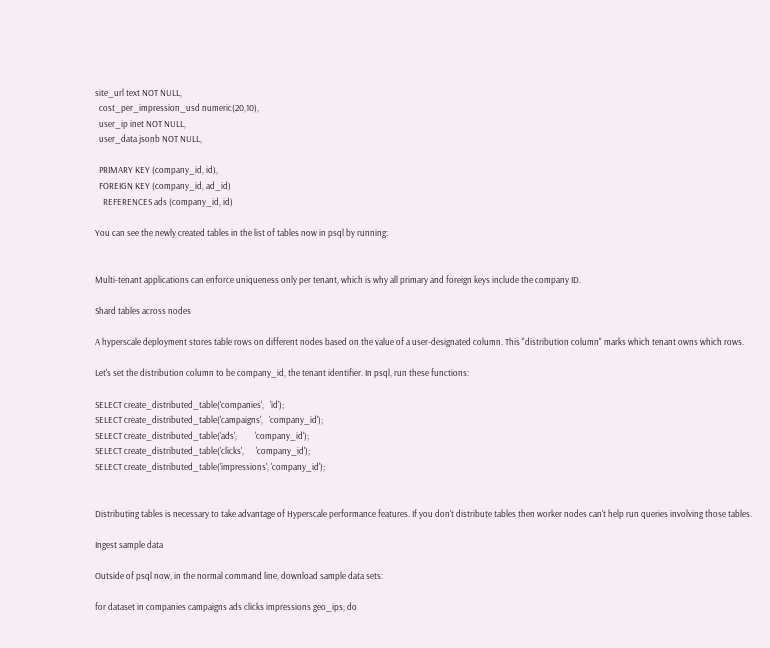site_url text NOT NULL,
  cost_per_impression_usd numeric(20,10),
  user_ip inet NOT NULL,
  user_data jsonb NOT NULL,

  PRIMARY KEY (company_id, id),
  FOREIGN KEY (company_id, ad_id)
    REFERENCES ads (company_id, id)

You can see the newly created tables in the list of tables now in psql by running:


Multi-tenant applications can enforce uniqueness only per tenant, which is why all primary and foreign keys include the company ID.

Shard tables across nodes

A hyperscale deployment stores table rows on different nodes based on the value of a user-designated column. This "distribution column" marks which tenant owns which rows.

Let's set the distribution column to be company_id, the tenant identifier. In psql, run these functions:

SELECT create_distributed_table('companies',   'id');
SELECT create_distributed_table('campaigns',   'company_id');
SELECT create_distributed_table('ads',         'company_id');
SELECT create_distributed_table('clicks',      'company_id');
SELECT create_distributed_table('impressions', 'company_id');


Distributing tables is necessary to take advantage of Hyperscale performance features. If you don't distribute tables then worker nodes can't help run queries involving those tables.

Ingest sample data

Outside of psql now, in the normal command line, download sample data sets:

for dataset in companies campaigns ads clicks impressions geo_ips; do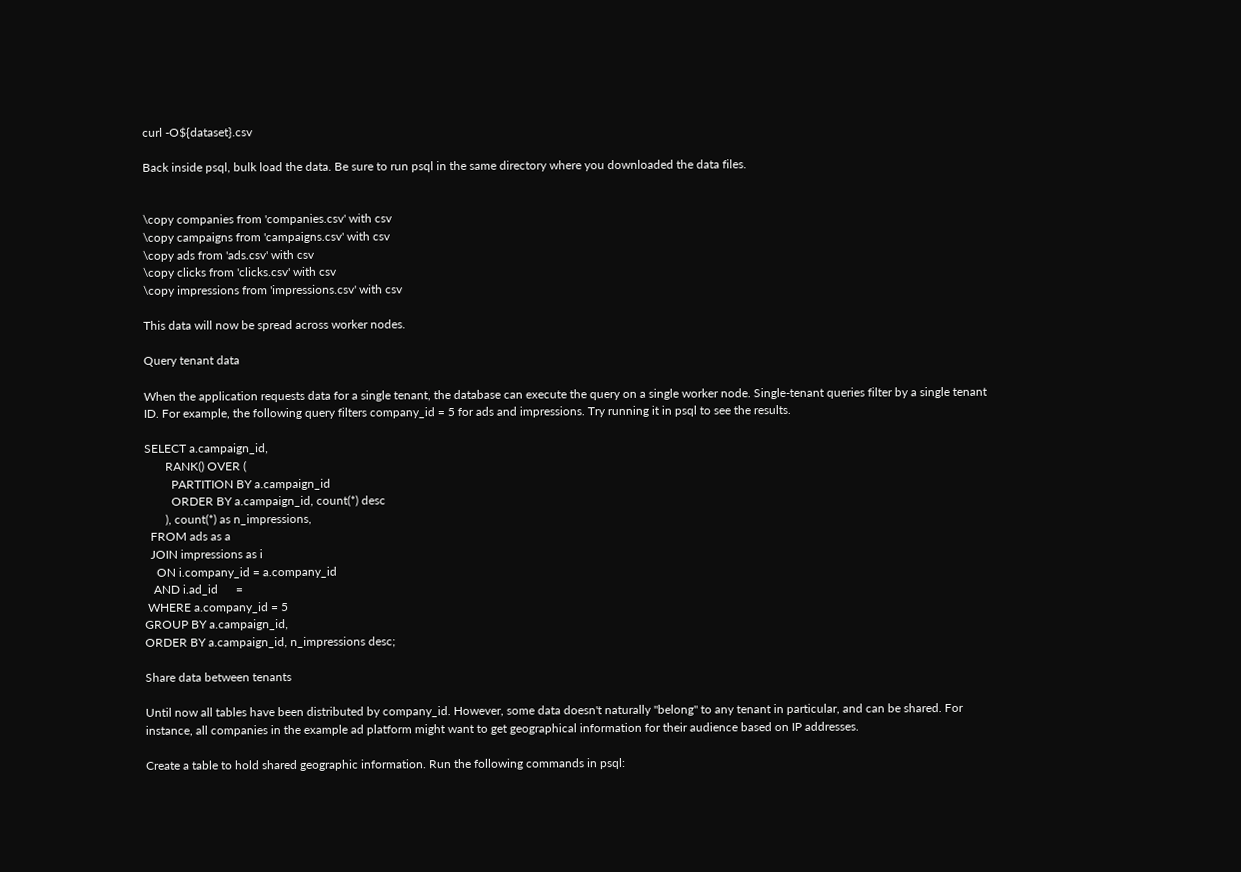curl -O${dataset}.csv

Back inside psql, bulk load the data. Be sure to run psql in the same directory where you downloaded the data files.


\copy companies from 'companies.csv' with csv
\copy campaigns from 'campaigns.csv' with csv
\copy ads from 'ads.csv' with csv
\copy clicks from 'clicks.csv' with csv
\copy impressions from 'impressions.csv' with csv

This data will now be spread across worker nodes.

Query tenant data

When the application requests data for a single tenant, the database can execute the query on a single worker node. Single-tenant queries filter by a single tenant ID. For example, the following query filters company_id = 5 for ads and impressions. Try running it in psql to see the results.

SELECT a.campaign_id,
       RANK() OVER (
         PARTITION BY a.campaign_id
         ORDER BY a.campaign_id, count(*) desc
       ), count(*) as n_impressions,
  FROM ads as a
  JOIN impressions as i
    ON i.company_id = a.company_id
   AND i.ad_id      =
 WHERE a.company_id = 5
GROUP BY a.campaign_id,
ORDER BY a.campaign_id, n_impressions desc;

Share data between tenants

Until now all tables have been distributed by company_id. However, some data doesn't naturally "belong" to any tenant in particular, and can be shared. For instance, all companies in the example ad platform might want to get geographical information for their audience based on IP addresses.

Create a table to hold shared geographic information. Run the following commands in psql: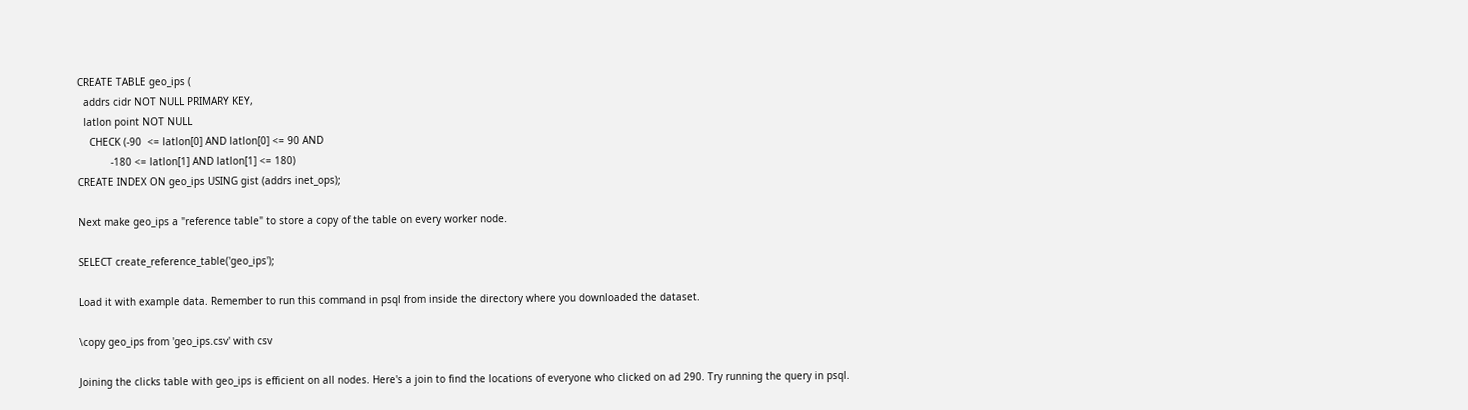CREATE TABLE geo_ips (
  addrs cidr NOT NULL PRIMARY KEY,
  latlon point NOT NULL
    CHECK (-90  <= latlon[0] AND latlon[0] <= 90 AND
           -180 <= latlon[1] AND latlon[1] <= 180)
CREATE INDEX ON geo_ips USING gist (addrs inet_ops);

Next make geo_ips a "reference table" to store a copy of the table on every worker node.

SELECT create_reference_table('geo_ips');

Load it with example data. Remember to run this command in psql from inside the directory where you downloaded the dataset.

\copy geo_ips from 'geo_ips.csv' with csv

Joining the clicks table with geo_ips is efficient on all nodes. Here's a join to find the locations of everyone who clicked on ad 290. Try running the query in psql.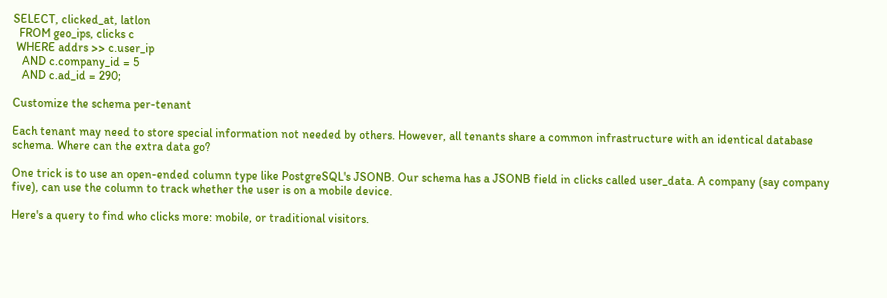SELECT, clicked_at, latlon
  FROM geo_ips, clicks c
 WHERE addrs >> c.user_ip
   AND c.company_id = 5
   AND c.ad_id = 290;

Customize the schema per-tenant

Each tenant may need to store special information not needed by others. However, all tenants share a common infrastructure with an identical database schema. Where can the extra data go?

One trick is to use an open-ended column type like PostgreSQL's JSONB. Our schema has a JSONB field in clicks called user_data. A company (say company five), can use the column to track whether the user is on a mobile device.

Here's a query to find who clicks more: mobile, or traditional visitors.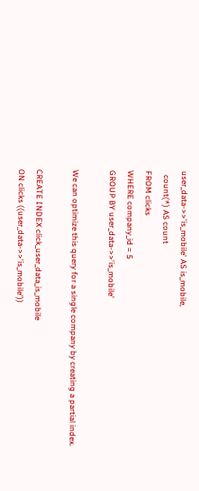user_data->>'is_mobile' AS is_mobile,
  count(*) AS count
FROM clicks
WHERE company_id = 5
GROUP BY user_data->>'is_mobile'

We can optimize this query for a single company by creating a partial index.

CREATE INDEX click_user_data_is_mobile
ON clicks ((user_data->>'is_mobile'))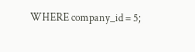WHERE company_id = 5;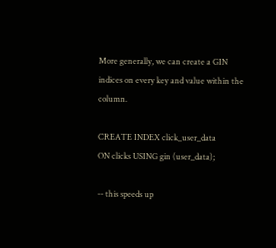More generally, we can create a GIN indices on every key and value within the column.

CREATE INDEX click_user_data
ON clicks USING gin (user_data);

-- this speeds up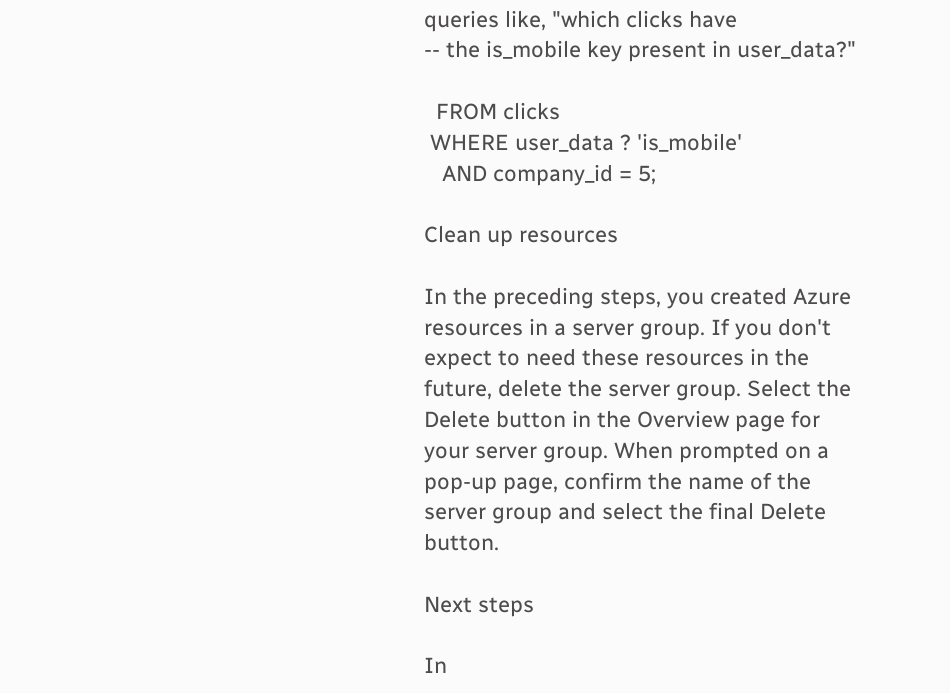queries like, "which clicks have
-- the is_mobile key present in user_data?"

  FROM clicks
 WHERE user_data ? 'is_mobile'
   AND company_id = 5;

Clean up resources

In the preceding steps, you created Azure resources in a server group. If you don't expect to need these resources in the future, delete the server group. Select the Delete button in the Overview page for your server group. When prompted on a pop-up page, confirm the name of the server group and select the final Delete button.

Next steps

In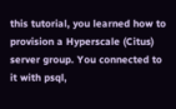this tutorial, you learned how to provision a Hyperscale (Citus) server group. You connected to it with psql,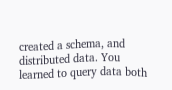created a schema, and distributed data. You learned to query data both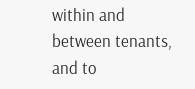within and between tenants, and to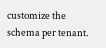customize the schema per tenant.